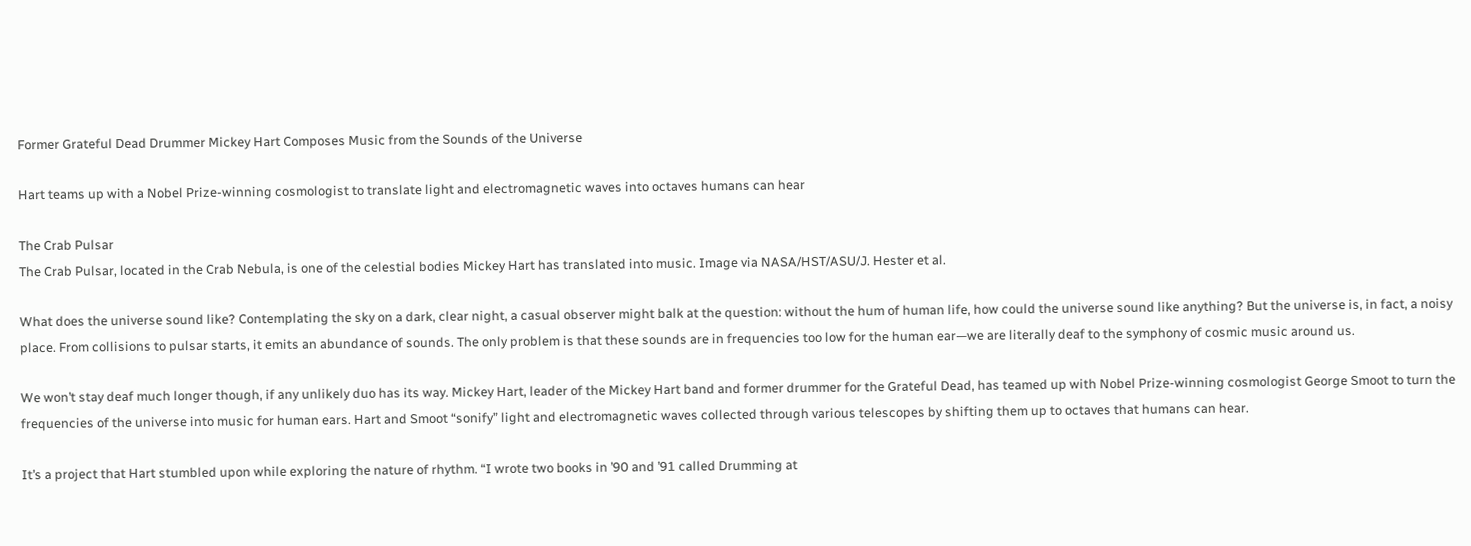Former Grateful Dead Drummer Mickey Hart Composes Music from the Sounds of the Universe

Hart teams up with a Nobel Prize-winning cosmologist to translate light and electromagnetic waves into octaves humans can hear

The Crab Pulsar
The Crab Pulsar, located in the Crab Nebula, is one of the celestial bodies Mickey Hart has translated into music. Image via NASA/HST/ASU/J. Hester et al.

What does the universe sound like? Contemplating the sky on a dark, clear night, a casual observer might balk at the question: without the hum of human life, how could the universe sound like anything? But the universe is, in fact, a noisy place. From collisions to pulsar starts, it emits an abundance of sounds. The only problem is that these sounds are in frequencies too low for the human ear—we are literally deaf to the symphony of cosmic music around us.

We won’t stay deaf much longer though, if any unlikely duo has its way. Mickey Hart, leader of the Mickey Hart band and former drummer for the Grateful Dead, has teamed up with Nobel Prize-winning cosmologist George Smoot to turn the frequencies of the universe into music for human ears. Hart and Smoot “sonify” light and electromagnetic waves collected through various telescopes by shifting them up to octaves that humans can hear.

It’s a project that Hart stumbled upon while exploring the nature of rhythm. “I wrote two books in ’90 and ’91 called Drumming at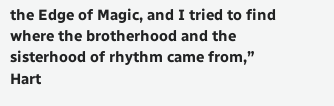the Edge of Magic, and I tried to find where the brotherhood and the sisterhood of rhythm came from,” Hart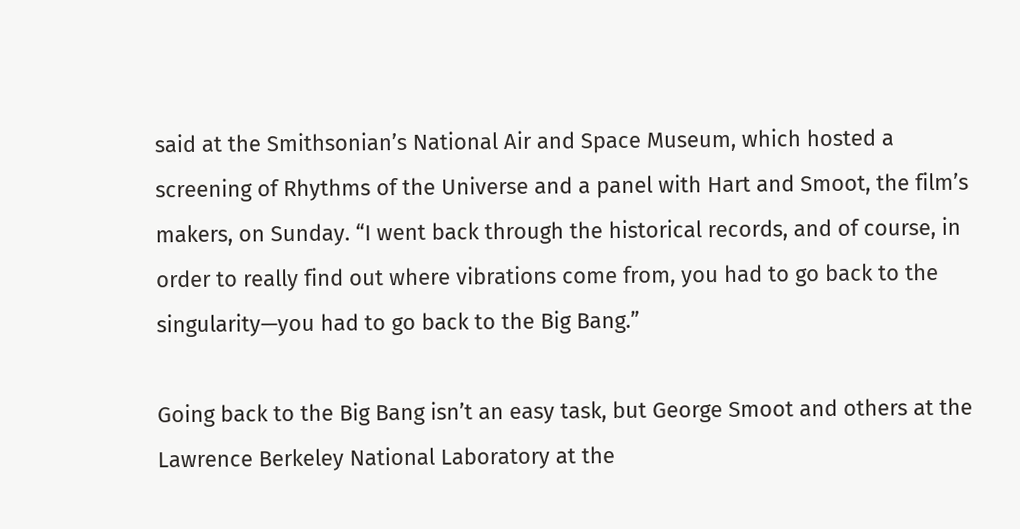said at the Smithsonian’s National Air and Space Museum, which hosted a screening of Rhythms of the Universe and a panel with Hart and Smoot, the film’s makers, on Sunday. “I went back through the historical records, and of course, in order to really find out where vibrations come from, you had to go back to the singularity—you had to go back to the Big Bang.”

Going back to the Big Bang isn’t an easy task, but George Smoot and others at the Lawrence Berkeley National Laboratory at the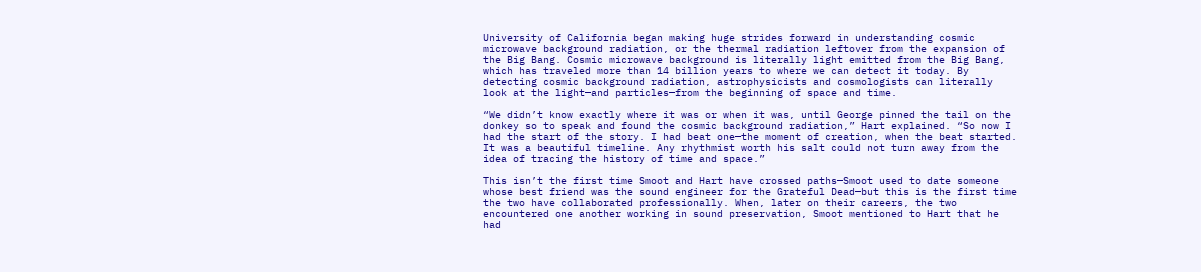University of California began making huge strides forward in understanding cosmic microwave background radiation, or the thermal radiation leftover from the expansion of the Big Bang. Cosmic microwave background is literally light emitted from the Big Bang, which has traveled more than 14 billion years to where we can detect it today. By detecting cosmic background radiation, astrophysicists and cosmologists can literally look at the light—and particles—from the beginning of space and time.

“We didn’t know exactly where it was or when it was, until George pinned the tail on the donkey so to speak and found the cosmic background radiation,” Hart explained. “So now I had the start of the story. I had beat one—the moment of creation, when the beat started. It was a beautiful timeline. Any rhythmist worth his salt could not turn away from the idea of tracing the history of time and space.”

This isn’t the first time Smoot and Hart have crossed paths—Smoot used to date someone whose best friend was the sound engineer for the Grateful Dead—but this is the first time the two have collaborated professionally. When, later on their careers, the two encountered one another working in sound preservation, Smoot mentioned to Hart that he had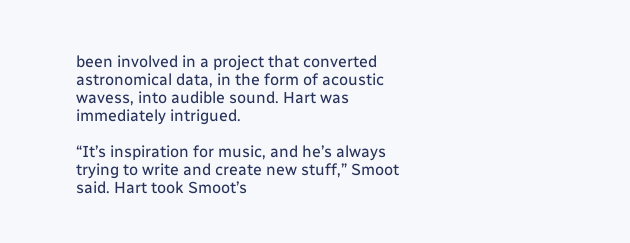been involved in a project that converted astronomical data, in the form of acoustic wavess, into audible sound. Hart was immediately intrigued.

“It’s inspiration for music, and he’s always trying to write and create new stuff,” Smoot said. Hart took Smoot’s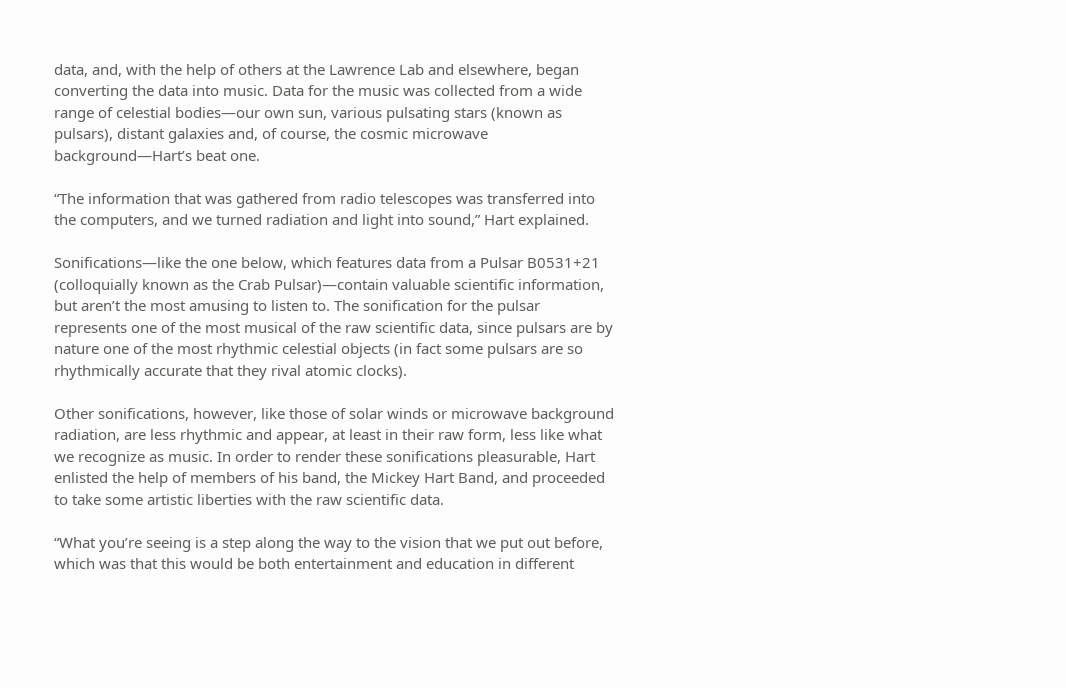data, and, with the help of others at the Lawrence Lab and elsewhere, began converting the data into music. Data for the music was collected from a wide range of celestial bodies—our own sun, various pulsating stars (known as pulsars), distant galaxies and, of course, the cosmic microwave background—Hart’s beat one.

“The information that was gathered from radio telescopes was transferred into the computers, and we turned radiation and light into sound,” Hart explained.

Sonifications—like the one below, which features data from a Pulsar B0531+21 (colloquially known as the Crab Pulsar)—contain valuable scientific information, but aren’t the most amusing to listen to. The sonification for the pulsar represents one of the most musical of the raw scientific data, since pulsars are by nature one of the most rhythmic celestial objects (in fact some pulsars are so rhythmically accurate that they rival atomic clocks).

Other sonifications, however, like those of solar winds or microwave background radiation, are less rhythmic and appear, at least in their raw form, less like what we recognize as music. In order to render these sonifications pleasurable, Hart enlisted the help of members of his band, the Mickey Hart Band, and proceeded to take some artistic liberties with the raw scientific data.

“What you’re seeing is a step along the way to the vision that we put out before, which was that this would be both entertainment and education in different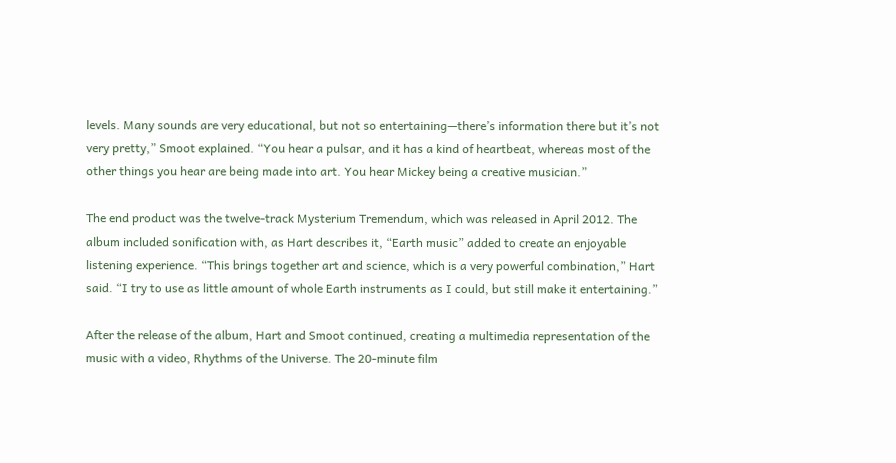levels. Many sounds are very educational, but not so entertaining—there’s information there but it’s not very pretty,” Smoot explained. “You hear a pulsar, and it has a kind of heartbeat, whereas most of the other things you hear are being made into art. You hear Mickey being a creative musician.”

The end product was the twelve-track Mysterium Tremendum, which was released in April 2012. The album included sonification with, as Hart describes it, “Earth music” added to create an enjoyable listening experience. “This brings together art and science, which is a very powerful combination,” Hart said. “I try to use as little amount of whole Earth instruments as I could, but still make it entertaining.”

After the release of the album, Hart and Smoot continued, creating a multimedia representation of the music with a video, Rhythms of the Universe. The 20-minute film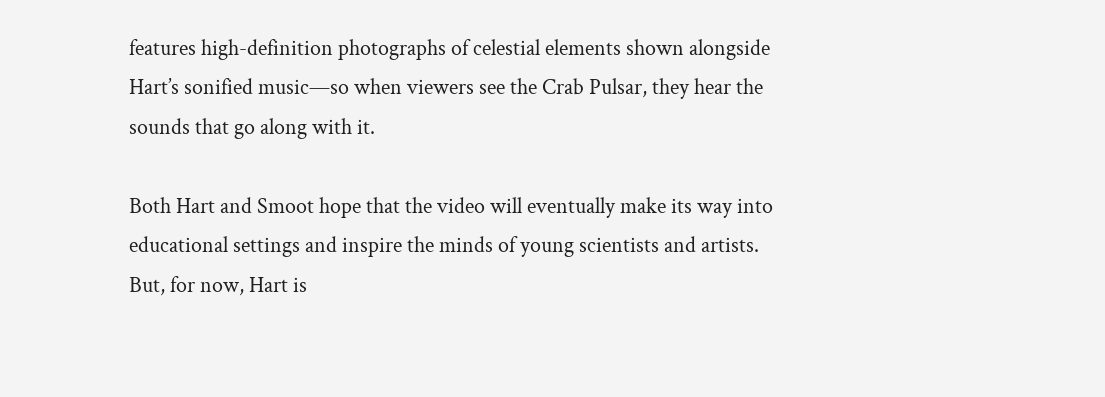features high-definition photographs of celestial elements shown alongside Hart’s sonified music—so when viewers see the Crab Pulsar, they hear the sounds that go along with it.

Both Hart and Smoot hope that the video will eventually make its way into educational settings and inspire the minds of young scientists and artists. But, for now, Hart is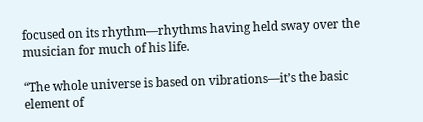focused on its rhythm—rhythms having held sway over the musician for much of his life.

“The whole universe is based on vibrations—it’s the basic element of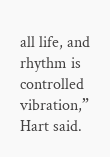all life, and rhythm is controlled vibration,” Hart said.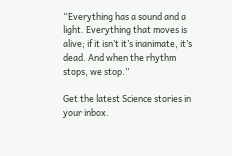“Everything has a sound and a light. Everything that moves is alive; if it isn’t it’s inanimate, it’s dead. And when the rhythm stops, we stop.”

Get the latest Science stories in your inbox.